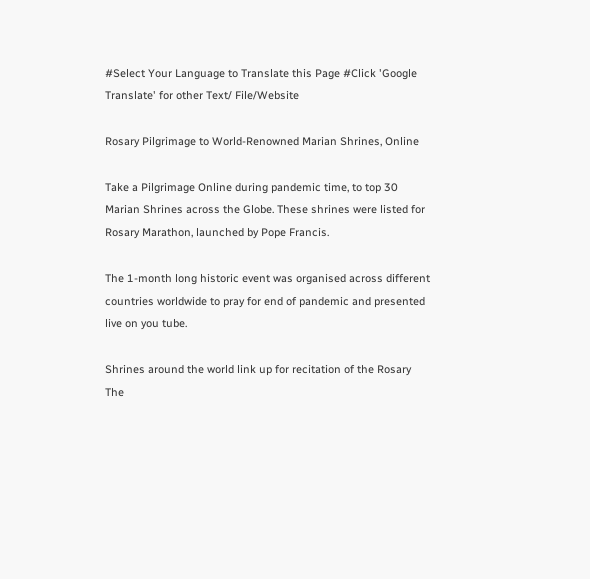#Select Your Language to Translate this Page #Click 'Google Translate' for other Text/ File/Website

Rosary Pilgrimage to World-Renowned Marian Shrines, Online

Take a Pilgrimage Online during pandemic time, to top 30 Marian Shrines across the Globe. These shrines were listed for Rosary Marathon, launched by Pope Francis.

The 1-month long historic event was organised across different countries worldwide to pray for end of pandemic and presented live on you tube.

Shrines around the world link up for recitation of the Rosary
The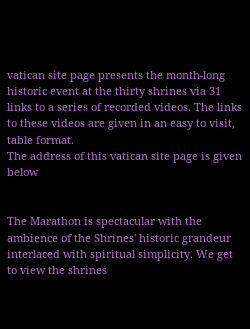vatican site page presents the month-long historic event at the thirty shrines via 31 links to a series of recorded videos. The links to these videos are given in an easy to visit, table format.
The address of this vatican site page is given below


The Marathon is spectacular with the ambience of the Shrines' historic grandeur interlaced with spiritual simplicity. We get to view the shrines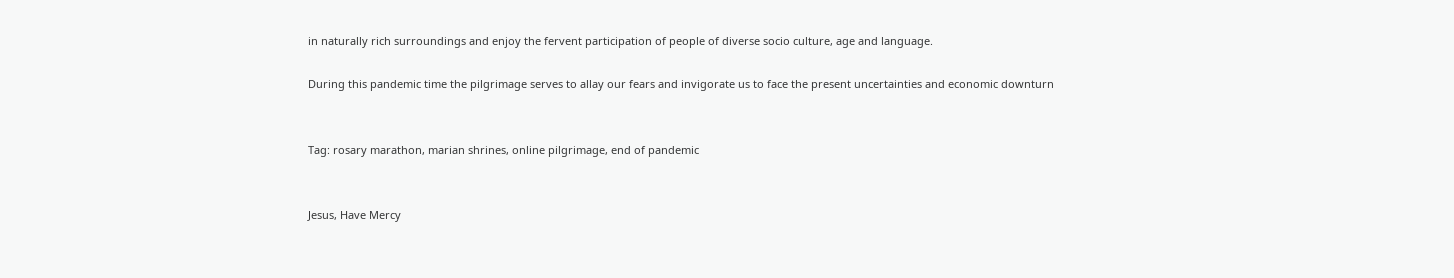in naturally rich surroundings and enjoy the fervent participation of people of diverse socio culture, age and language.

During this pandemic time the pilgrimage serves to allay our fears and invigorate us to face the present uncertainties and economic downturn


Tag: rosary marathon, marian shrines, online pilgrimage, end of pandemic


Jesus, Have Mercy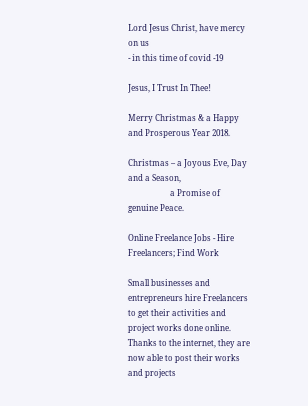Lord Jesus Christ, have mercy on us
- in this time of covid -19

Jesus, I Trust In Thee!

Merry Christmas & a Happy and Prosperous Year 2018.

Christmas – a Joyous Eve, Day and a Season,
                     a Promise of genuine Peace.

Online Freelance Jobs - Hire Freelancers; Find Work

Small businesses and entrepreneurs hire Freelancers to get their activities and project works done online. Thanks to the internet, they are now able to post their works and projects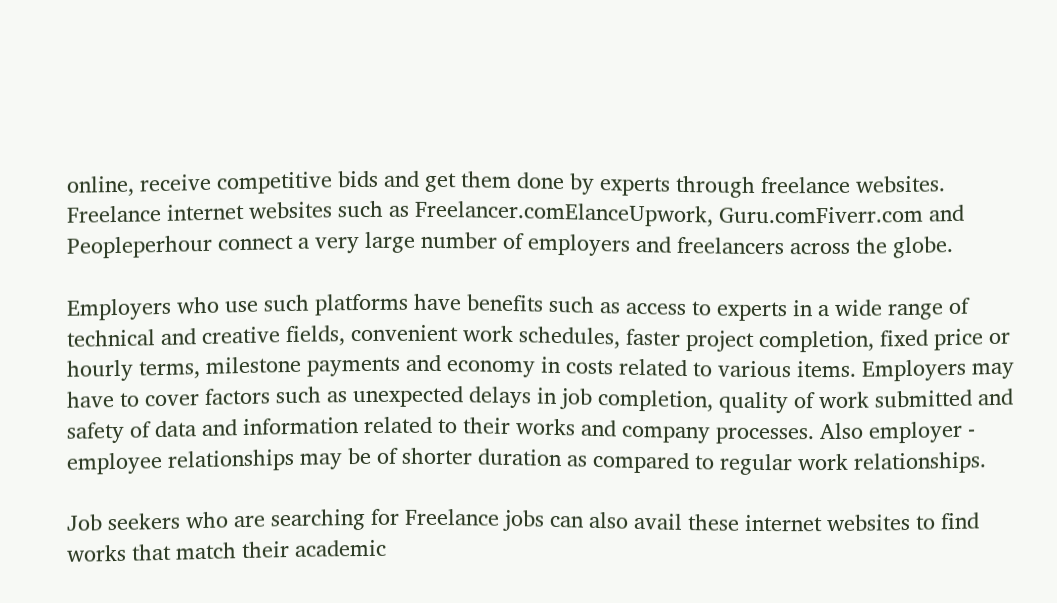online, receive competitive bids and get them done by experts through freelance websites. Freelance internet websites such as Freelancer.comElanceUpwork, Guru.comFiverr.com and Peopleperhour connect a very large number of employers and freelancers across the globe.

Employers who use such platforms have benefits such as access to experts in a wide range of technical and creative fields, convenient work schedules, faster project completion, fixed price or hourly terms, milestone payments and economy in costs related to various items. Employers may have to cover factors such as unexpected delays in job completion, quality of work submitted and safety of data and information related to their works and company processes. Also employer - employee relationships may be of shorter duration as compared to regular work relationships.

Job seekers who are searching for Freelance jobs can also avail these internet websites to find works that match their academic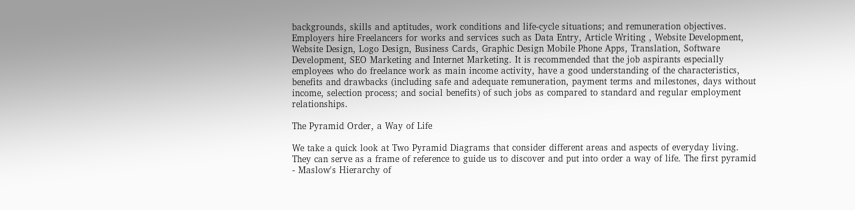backgrounds, skills and aptitudes, work conditions and life-cycle situations; and remuneration objectives.
Employers hire Freelancers for works and services such as Data Entry, Article Writing , Website Development, Website Design, Logo Design, Business Cards, Graphic Design Mobile Phone Apps, Translation, Software Development, SEO Marketing and Internet Marketing. It is recommended that the job aspirants especially employees who do freelance work as main income activity, have a good understanding of the characteristics, benefits and drawbacks (including safe and adequate remuneration, payment terms and milestones, days without income, selection process; and social benefits) of such jobs as compared to standard and regular employment relationships.

The Pyramid Order, a Way of Life

We take a quick look at Two Pyramid Diagrams that consider different areas and aspects of everyday living. They can serve as a frame of reference to guide us to discover and put into order a way of life. The first pyramid - Maslow's Hierarchy of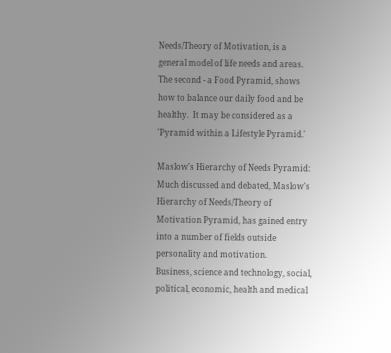Needs/Theory of Motivation, is a general model of life needs and areas. The second - a Food Pyramid, shows how to balance our daily food and be healthy.  It may be considered as a 'Pyramid within a Lifestyle Pyramid.'

Maslow's Hierarchy of Needs Pyramid: Much discussed and debated, Maslow's Hierarchy of Needs/Theory of Motivation Pyramid, has gained entry into a number of fields outside personality and motivation.
Business, science and technology, social, political, economic, health and medical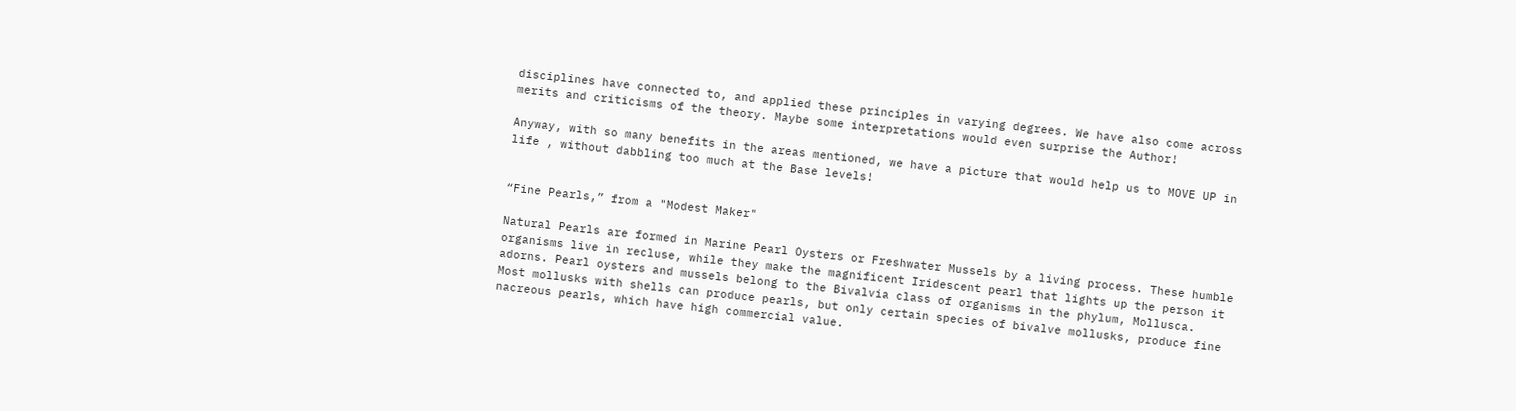disciplines have connected to, and applied these principles in varying degrees. We have also come across merits and criticisms of the theory. Maybe some interpretations would even surprise the Author!

Anyway, with so many benefits in the areas mentioned, we have a picture that would help us to MOVE UP in life , without dabbling too much at the Base levels!


“Fine Pearls,” from a "Modest Maker"

Natural Pearls are formed in Marine Pearl Oysters or Freshwater Mussels by a living process. These humble organisms live in recluse, while they make the magnificent Iridescent pearl that lights up the person it adorns. Pearl oysters and mussels belong to the Bivalvia class of organisms in the phylum, Mollusca.
Most mollusks with shells can produce pearls, but only certain species of bivalve mollusks, produce fine nacreous pearls, which have high commercial value.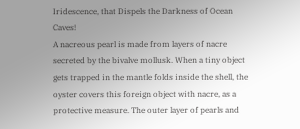Iridescence, that Dispels the Darkness of Ocean Caves!
A nacreous pearl is made from layers of nacre secreted by the bivalve mollusk. When a tiny object gets trapped in the mantle folds inside the shell, the oyster covers this foreign object with nacre, as a protective measure. The outer layer of pearls and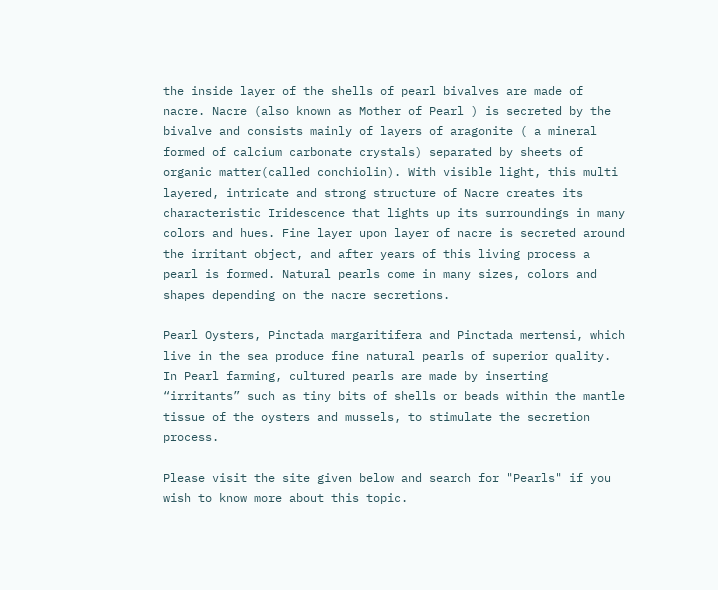the inside layer of the shells of pearl bivalves are made of nacre. Nacre (also known as Mother of Pearl ) is secreted by the bivalve and consists mainly of layers of aragonite ( a mineral formed of calcium carbonate crystals) separated by sheets of organic matter(called conchiolin). With visible light, this multi layered, intricate and strong structure of Nacre creates its characteristic Iridescence that lights up its surroundings in many colors and hues. Fine layer upon layer of nacre is secreted around the irritant object, and after years of this living process a pearl is formed. Natural pearls come in many sizes, colors and shapes depending on the nacre secretions.

Pearl Oysters, Pinctada margaritifera and Pinctada mertensi, which live in the sea produce fine natural pearls of superior quality. In Pearl farming, cultured pearls are made by inserting “irritants” such as tiny bits of shells or beads within the mantle tissue of the oysters and mussels, to stimulate the secretion process.

Please visit the site given below and search for "Pearls" if you wish to know more about this topic.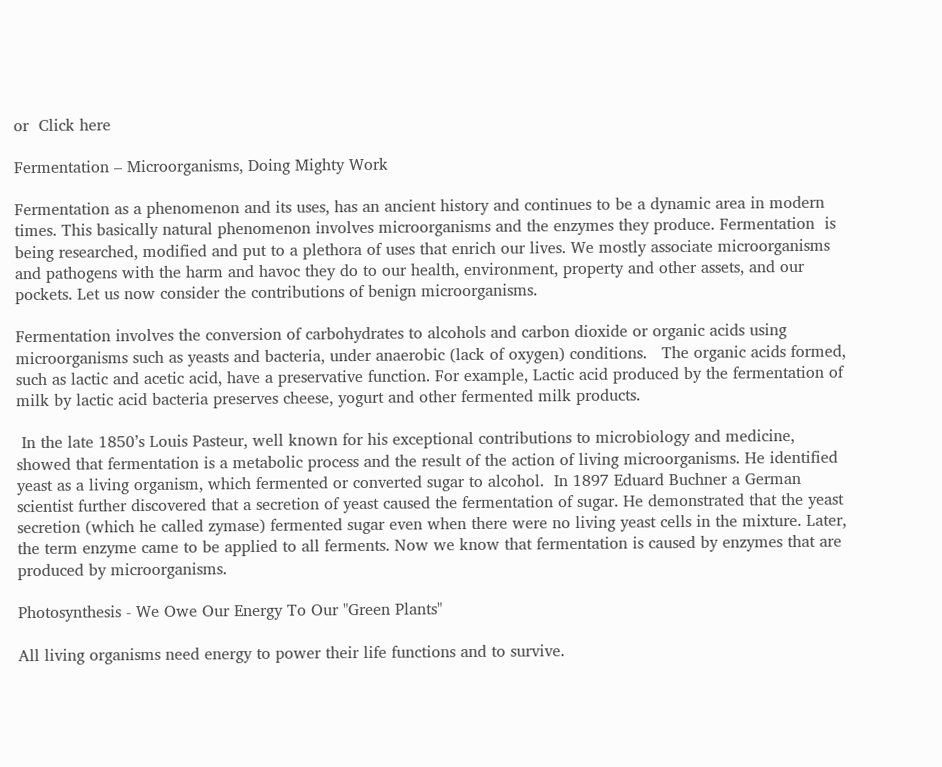or  Click here

Fermentation – Microorganisms, Doing Mighty Work

Fermentation as a phenomenon and its uses, has an ancient history and continues to be a dynamic area in modern times. This basically natural phenomenon involves microorganisms and the enzymes they produce. Fermentation  is being researched, modified and put to a plethora of uses that enrich our lives. We mostly associate microorganisms and pathogens with the harm and havoc they do to our health, environment, property and other assets, and our pockets. Let us now consider the contributions of benign microorganisms.

Fermentation involves the conversion of carbohydrates to alcohols and carbon dioxide or organic acids using microorganisms such as yeasts and bacteria, under anaerobic (lack of oxygen) conditions.   The organic acids formed, such as lactic and acetic acid, have a preservative function. For example, Lactic acid produced by the fermentation of milk by lactic acid bacteria preserves cheese, yogurt and other fermented milk products.

 In the late 1850’s Louis Pasteur, well known for his exceptional contributions to microbiology and medicine, showed that fermentation is a metabolic process and the result of the action of living microorganisms. He identified yeast as a living organism, which fermented or converted sugar to alcohol.  In 1897 Eduard Buchner a German scientist further discovered that a secretion of yeast caused the fermentation of sugar. He demonstrated that the yeast secretion (which he called zymase) fermented sugar even when there were no living yeast cells in the mixture. Later, the term enzyme came to be applied to all ferments. Now we know that fermentation is caused by enzymes that are produced by microorganisms.

Photosynthesis - We Owe Our Energy To Our "Green Plants"

All living organisms need energy to power their life functions and to survive.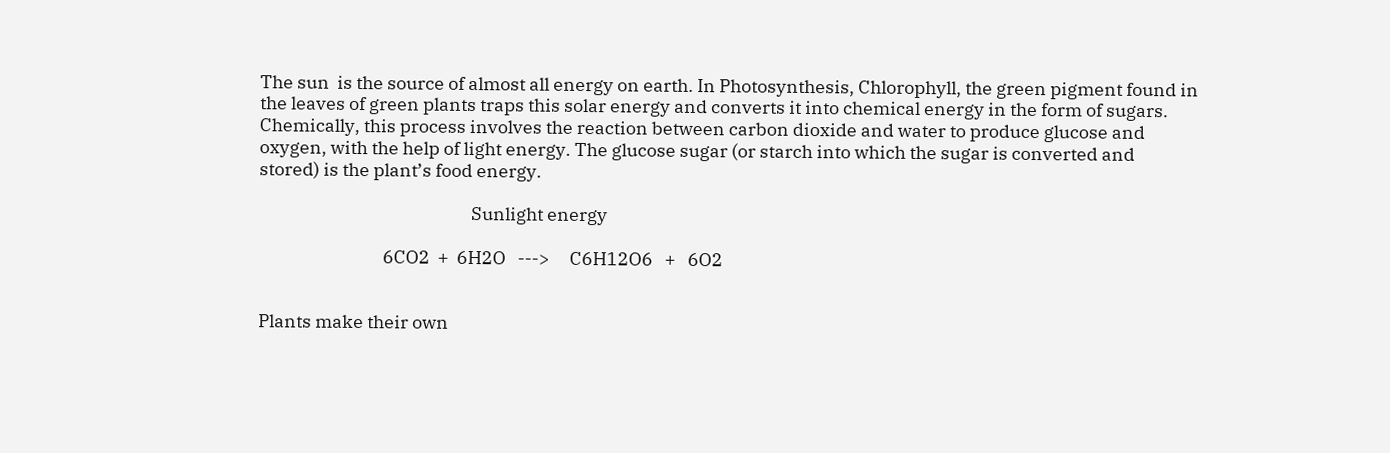The sun  is the source of almost all energy on earth. In Photosynthesis, Chlorophyll, the green pigment found in the leaves of green plants traps this solar energy and converts it into chemical energy in the form of sugars. Chemically, this process involves the reaction between carbon dioxide and water to produce glucose and oxygen, with the help of light energy. The glucose sugar (or starch into which the sugar is converted and stored) is the plant’s food energy.

                                                     Sunlight energy

                               6CO2  +  6H2O   --->     C6H12O6   +   6O2


Plants make their own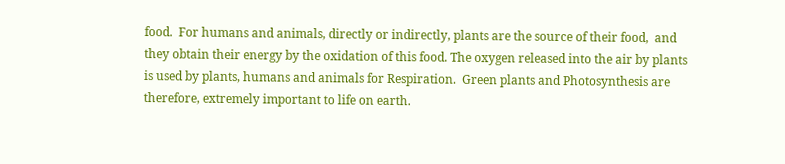food.  For humans and animals, directly or indirectly, plants are the source of their food,  and they obtain their energy by the oxidation of this food. The oxygen released into the air by plants is used by plants, humans and animals for Respiration.  Green plants and Photosynthesis are therefore, extremely important to life on earth.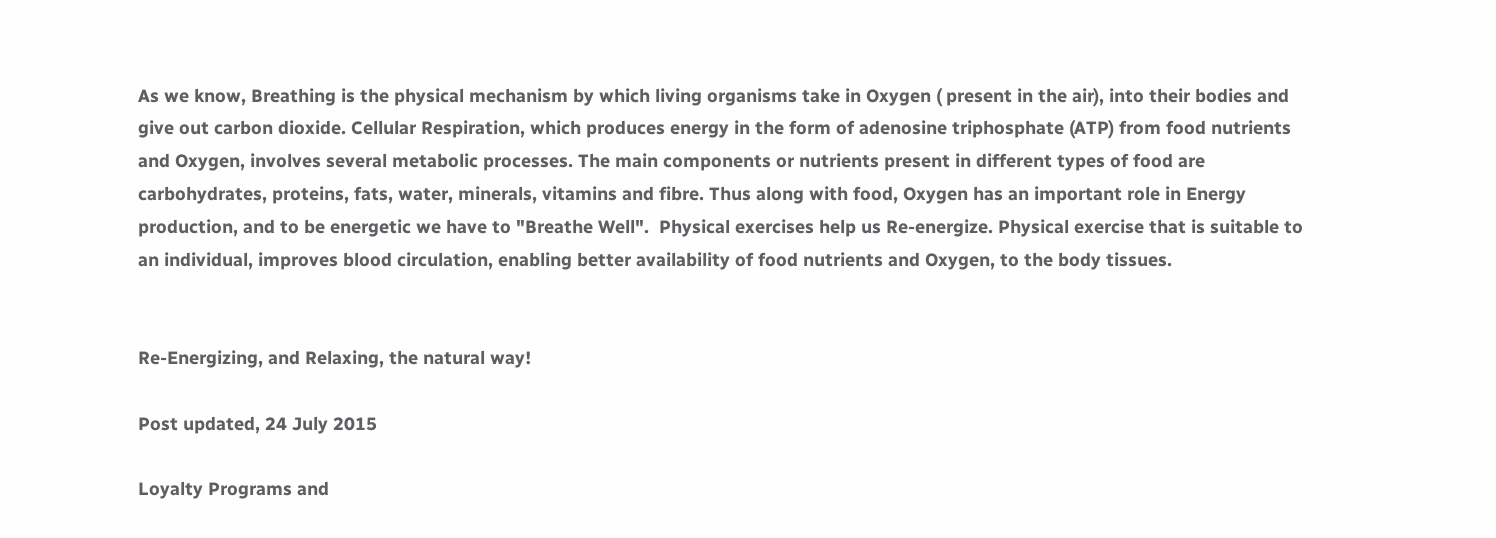As we know, Breathing is the physical mechanism by which living organisms take in Oxygen ( present in the air), into their bodies and give out carbon dioxide. Cellular Respiration, which produces energy in the form of adenosine triphosphate (ATP) from food nutrients and Oxygen, involves several metabolic processes. The main components or nutrients present in different types of food are carbohydrates, proteins, fats, water, minerals, vitamins and fibre. Thus along with food, Oxygen has an important role in Energy production, and to be energetic we have to "Breathe Well".  Physical exercises help us Re-energize. Physical exercise that is suitable to an individual, improves blood circulation, enabling better availability of food nutrients and Oxygen, to the body tissues.


Re-Energizing, and Relaxing, the natural way!

Post updated, 24 July 2015

Loyalty Programs and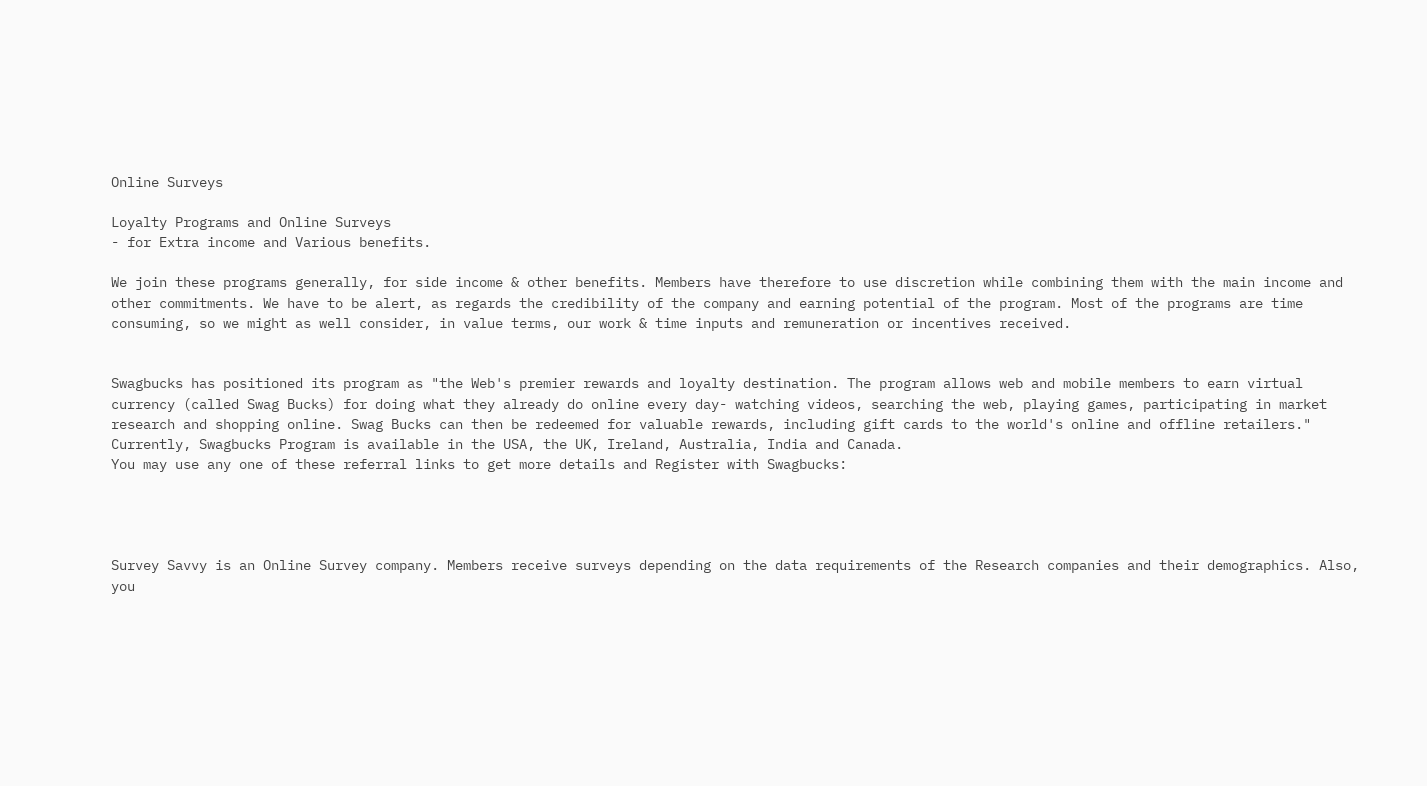Online Surveys

Loyalty Programs and Online Surveys
- for Extra income and Various benefits.

We join these programs generally, for side income & other benefits. Members have therefore to use discretion while combining them with the main income and other commitments. We have to be alert, as regards the credibility of the company and earning potential of the program. Most of the programs are time consuming, so we might as well consider, in value terms, our work & time inputs and remuneration or incentives received.


Swagbucks has positioned its program as "the Web's premier rewards and loyalty destination. The program allows web and mobile members to earn virtual currency (called Swag Bucks) for doing what they already do online every day- watching videos, searching the web, playing games, participating in market research and shopping online. Swag Bucks can then be redeemed for valuable rewards, including gift cards to the world's online and offline retailers."
Currently, Swagbucks Program is available in the USA, the UK, Ireland, Australia, India and Canada.
You may use any one of these referral links to get more details and Register with Swagbucks:




Survey Savvy is an Online Survey company. Members receive surveys depending on the data requirements of the Research companies and their demographics. Also, you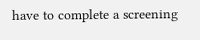have to complete a screening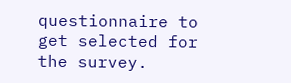questionnaire to get selected for the survey.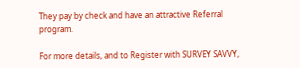They pay by check and have an attractive Referral program.

For more details, and to Register with SURVEY SAVVY,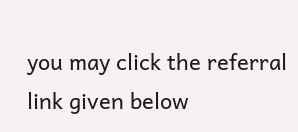you may click the referral link given below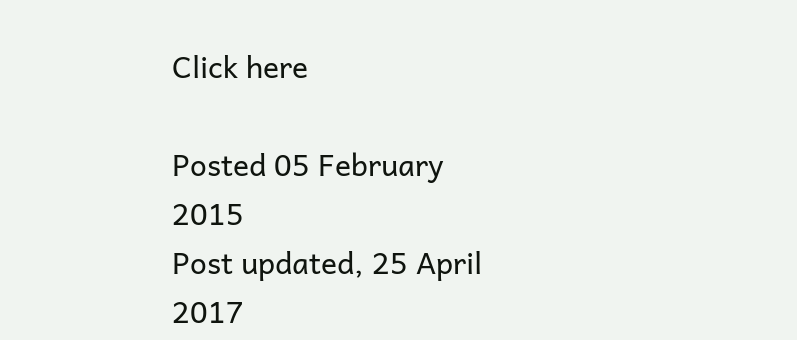Click here

Posted 05 February 2015
Post updated, 25 April 2017